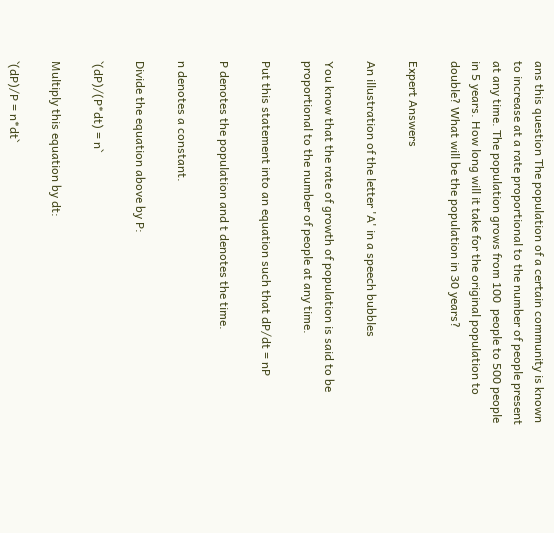ans this question The population of a certain community is known to increase at a rate proportional to the number of people present at any time. The population grows from 100  people to 500 people in 5 years. How long will it take for the original population to double? What will be the population in 30 years?

Expert Answers

An illustration of the letter 'A' in a speech bubbles

You know that the rate of growth of population is said to be proportional to the number of people at any time.

Put this statement into an equation such that dP/dt = nP

P denotes the population and t denotes the time.

n denotes a constant.

Divide the equation above by P:

`(dP)/(P*dt) = n`

Multiply this equation by dt:

`(dP)/P = n*dt`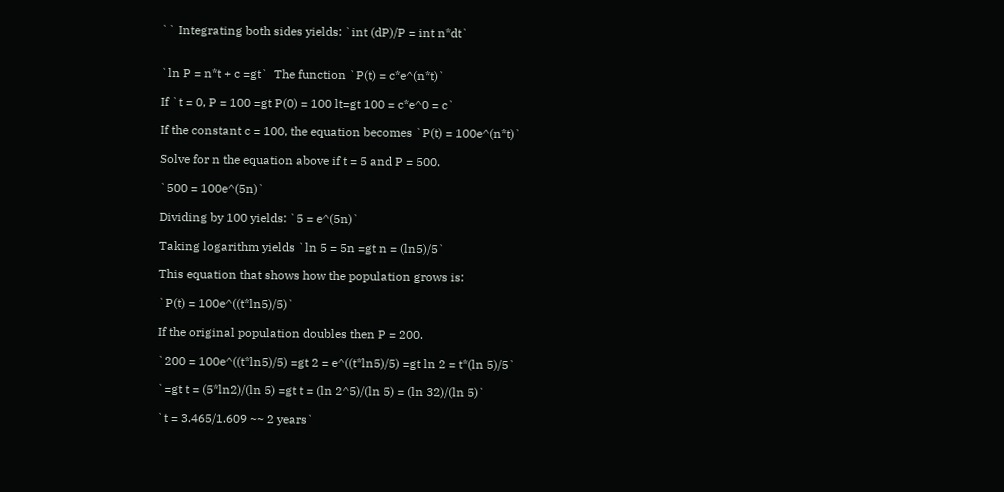`` Integrating both sides yields: `int (dP)/P = int n*dt`


`ln P = n*t + c =gt`  The function `P(t) = c*e^(n*t)`

If `t = 0, P = 100 =gt P(0) = 100 lt=gt 100 = c*e^0 = c`

If the constant c = 100, the equation becomes `P(t) = 100e^(n*t)`

Solve for n the equation above if t = 5 and P = 500.

`500 = 100e^(5n)`

Dividing by 100 yields: `5 = e^(5n)`

Taking logarithm yields `ln 5 = 5n =gt n = (ln5)/5`

This equation that shows how the population grows is:

`P(t) = 100e^((t*ln5)/5)`

If the original population doubles then P = 200.

`200 = 100e^((t*ln5)/5) =gt 2 = e^((t*ln5)/5) =gt ln 2 = t*(ln 5)/5`

`=gt t = (5*ln2)/(ln 5) =gt t = (ln 2^5)/(ln 5) = (ln 32)/(ln 5)`

`t = 3.465/1.609 ~~ 2 years`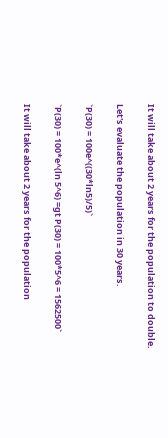It will take about 2 years for the population to double.

Let's evaluate the population in 30 years.

`P(30) = 100e^((30*ln5)/5)`

`P(30) = 100*e^(ln 5^6) =gt P(30) = 100*5^6 = 1562500`

It will take about 2 years for the population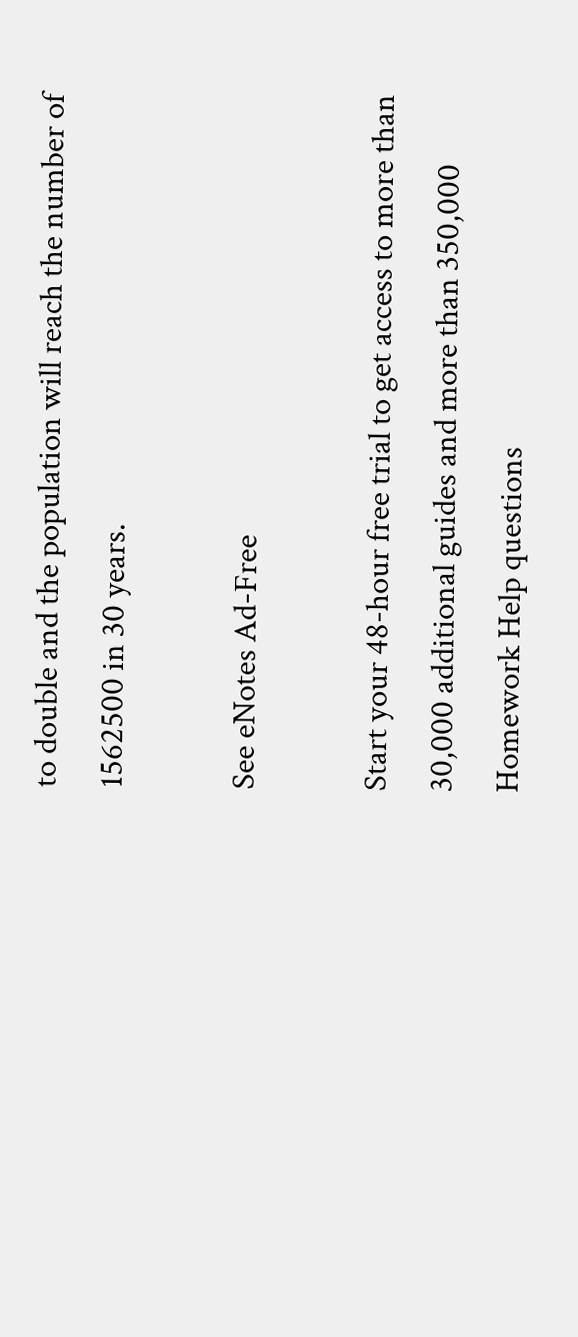to double and the population will reach the number of 1562500 in 30 years.

See eNotes Ad-Free

Start your 48-hour free trial to get access to more than 30,000 additional guides and more than 350,000 Homework Help questions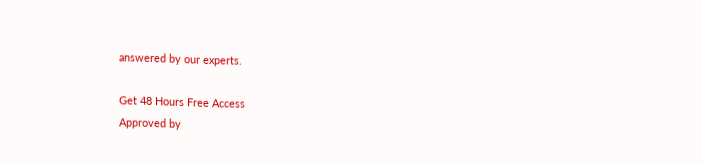answered by our experts.

Get 48 Hours Free Access
Approved by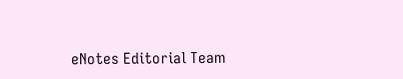eNotes Editorial Team